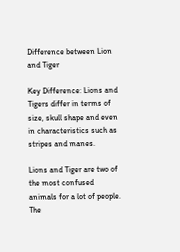Difference between Lion and Tiger

Key Difference: Lions and Tigers differ in terms of size, skull shape and even in characteristics such as stripes and manes.

Lions and Tiger are two of the most confused animals for a lot of people. The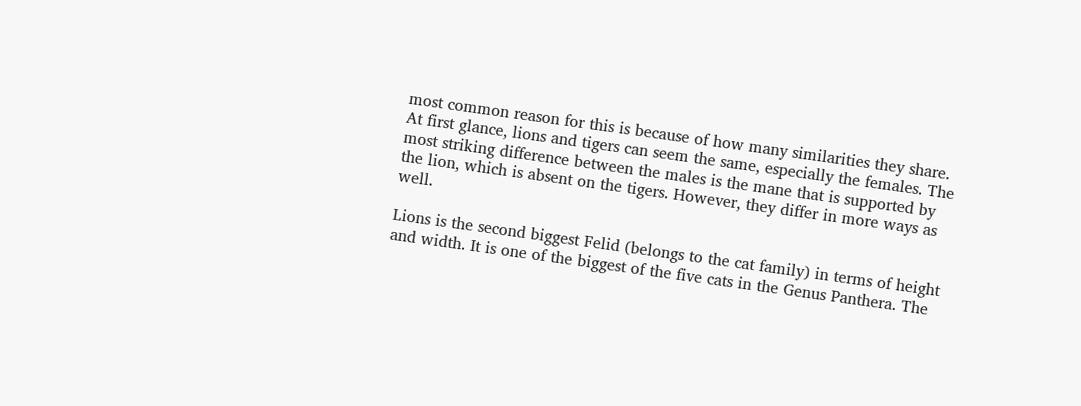most common reason for this is because of how many similarities they share. At first glance, lions and tigers can seem the same, especially the females. The most striking difference between the males is the mane that is supported by the lion, which is absent on the tigers. However, they differ in more ways as well.

Lions is the second biggest Felid (belongs to the cat family) in terms of height and width. It is one of the biggest of the five cats in the Genus Panthera. The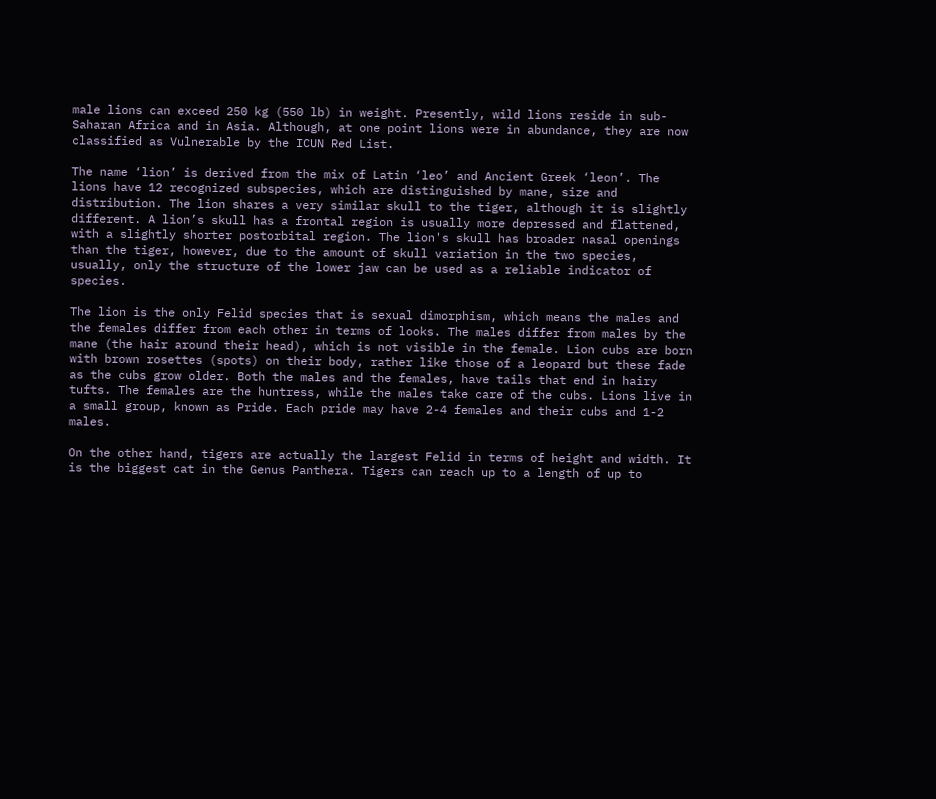male lions can exceed 250 kg (550 lb) in weight. Presently, wild lions reside in sub-Saharan Africa and in Asia. Although, at one point lions were in abundance, they are now classified as Vulnerable by the ICUN Red List.

The name ‘lion’ is derived from the mix of Latin ‘leo’ and Ancient Greek ‘leon’. The lions have 12 recognized subspecies, which are distinguished by mane, size and distribution. The lion shares a very similar skull to the tiger, although it is slightly different. A lion’s skull has a frontal region is usually more depressed and flattened, with a slightly shorter postorbital region. The lion's skull has broader nasal openings than the tiger, however, due to the amount of skull variation in the two species, usually, only the structure of the lower jaw can be used as a reliable indicator of species.

The lion is the only Felid species that is sexual dimorphism, which means the males and the females differ from each other in terms of looks. The males differ from males by the mane (the hair around their head), which is not visible in the female. Lion cubs are born with brown rosettes (spots) on their body, rather like those of a leopard but these fade as the cubs grow older. Both the males and the females, have tails that end in hairy tufts. The females are the huntress, while the males take care of the cubs. Lions live in a small group, known as Pride. Each pride may have 2-4 females and their cubs and 1-2 males.

On the other hand, tigers are actually the largest Felid in terms of height and width. It is the biggest cat in the Genus Panthera. Tigers can reach up to a length of up to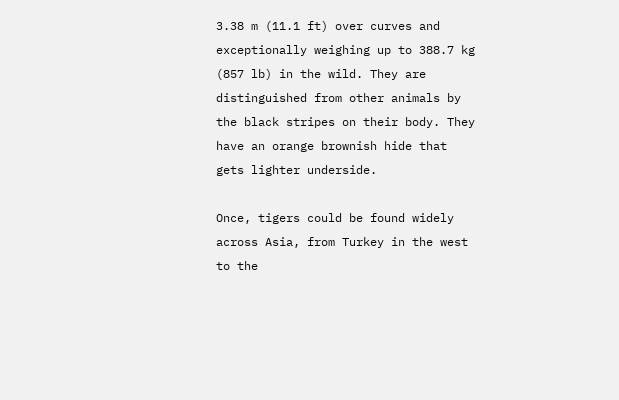3.38 m (11.1 ft) over curves and exceptionally weighing up to 388.7 kg (857 lb) in the wild. They are distinguished from other animals by the black stripes on their body. They have an orange brownish hide that gets lighter underside.

Once, tigers could be found widely across Asia, from Turkey in the west to the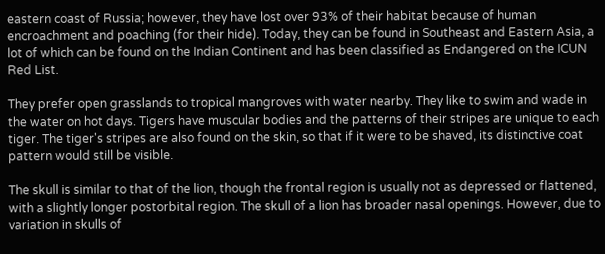eastern coast of Russia; however, they have lost over 93% of their habitat because of human encroachment and poaching (for their hide). Today, they can be found in Southeast and Eastern Asia, a lot of which can be found on the Indian Continent and has been classified as Endangered on the ICUN Red List.

They prefer open grasslands to tropical mangroves with water nearby. They like to swim and wade in the water on hot days. Tigers have muscular bodies and the patterns of their stripes are unique to each tiger. The tiger's stripes are also found on the skin, so that if it were to be shaved, its distinctive coat pattern would still be visible.

The skull is similar to that of the lion, though the frontal region is usually not as depressed or flattened, with a slightly longer postorbital region. The skull of a lion has broader nasal openings. However, due to variation in skulls of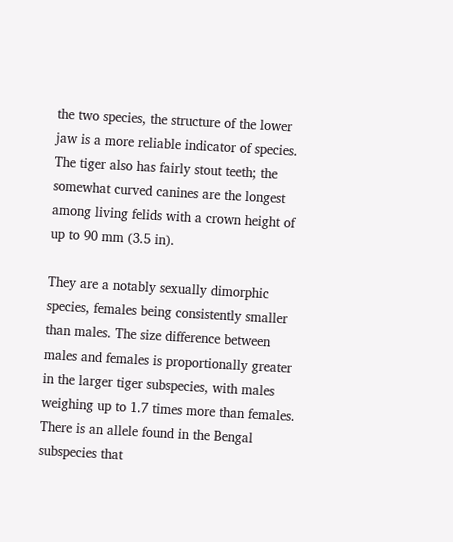the two species, the structure of the lower jaw is a more reliable indicator of species. The tiger also has fairly stout teeth; the somewhat curved canines are the longest among living felids with a crown height of up to 90 mm (3.5 in).

They are a notably sexually dimorphic species, females being consistently smaller than males. The size difference between males and females is proportionally greater in the larger tiger subspecies, with males weighing up to 1.7 times more than females. There is an allele found in the Bengal subspecies that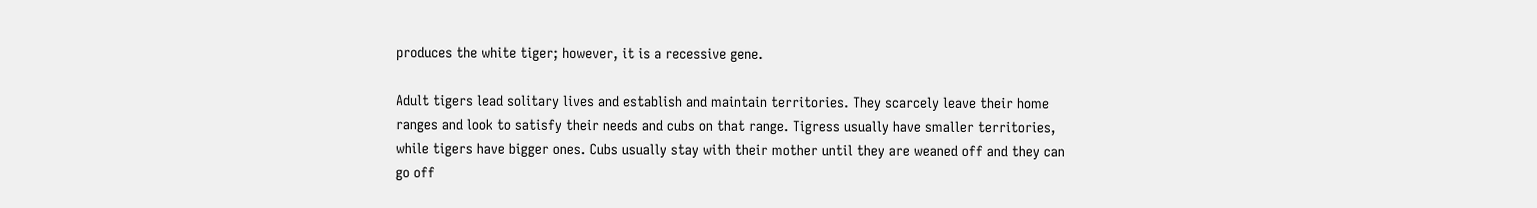produces the white tiger; however, it is a recessive gene.

Adult tigers lead solitary lives and establish and maintain territories. They scarcely leave their home ranges and look to satisfy their needs and cubs on that range. Tigress usually have smaller territories, while tigers have bigger ones. Cubs usually stay with their mother until they are weaned off and they can go off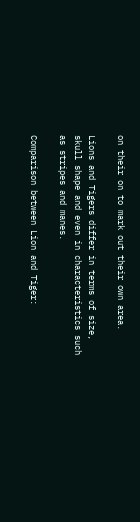on their on to mark out their own area.

Lions and Tigers differ in terms of size, skull shape and even in characteristics such as stripes and manes.

Comparison between Lion and Tiger: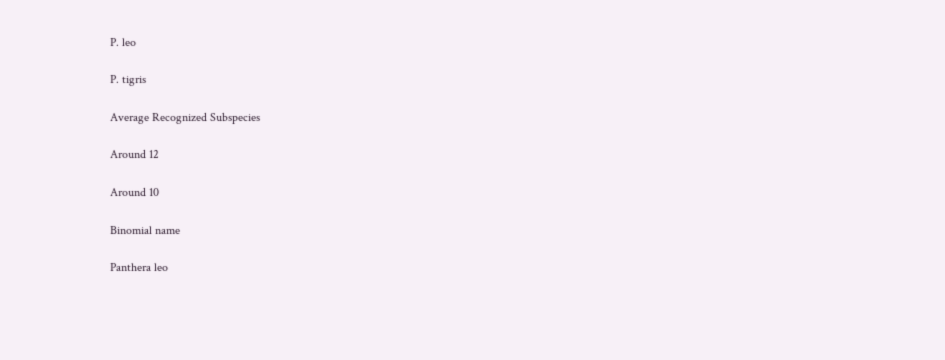P. leo

P. tigris

Average Recognized Subspecies

Around 12

Around 10

Binomial name

Panthera leo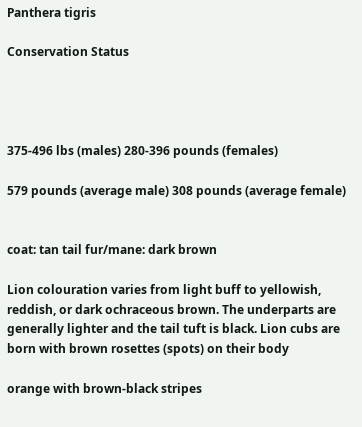Panthera tigris

Conservation Status




375-496 lbs (males) 280-396 pounds (females)

579 pounds (average male) 308 pounds (average female)


coat: tan tail fur/mane: dark brown

Lion colouration varies from light buff to yellowish, reddish, or dark ochraceous brown. The underparts are generally lighter and the tail tuft is black. Lion cubs are born with brown rosettes (spots) on their body

orange with brown-black stripes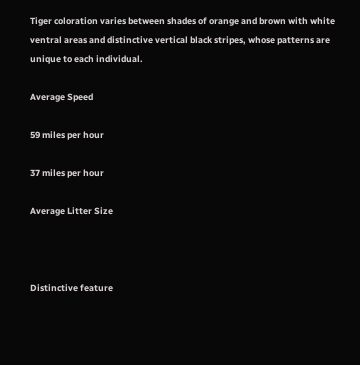Tiger coloration varies between shades of orange and brown with white ventral areas and distinctive vertical black stripes, whose patterns are unique to each individual.

Average Speed

59 miles per hour

37 miles per hour

Average Litter Size



Distinctive feature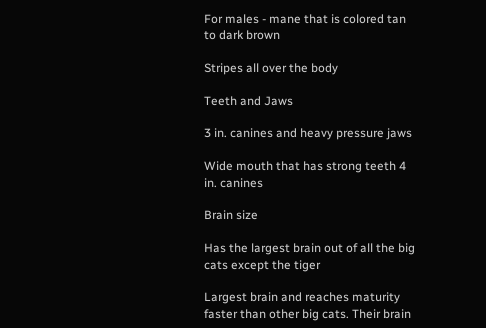For males - mane that is colored tan to dark brown

Stripes all over the body

Teeth and Jaws

3 in. canines and heavy pressure jaws

Wide mouth that has strong teeth 4 in. canines

Brain size

Has the largest brain out of all the big cats except the tiger

Largest brain and reaches maturity faster than other big cats. Their brain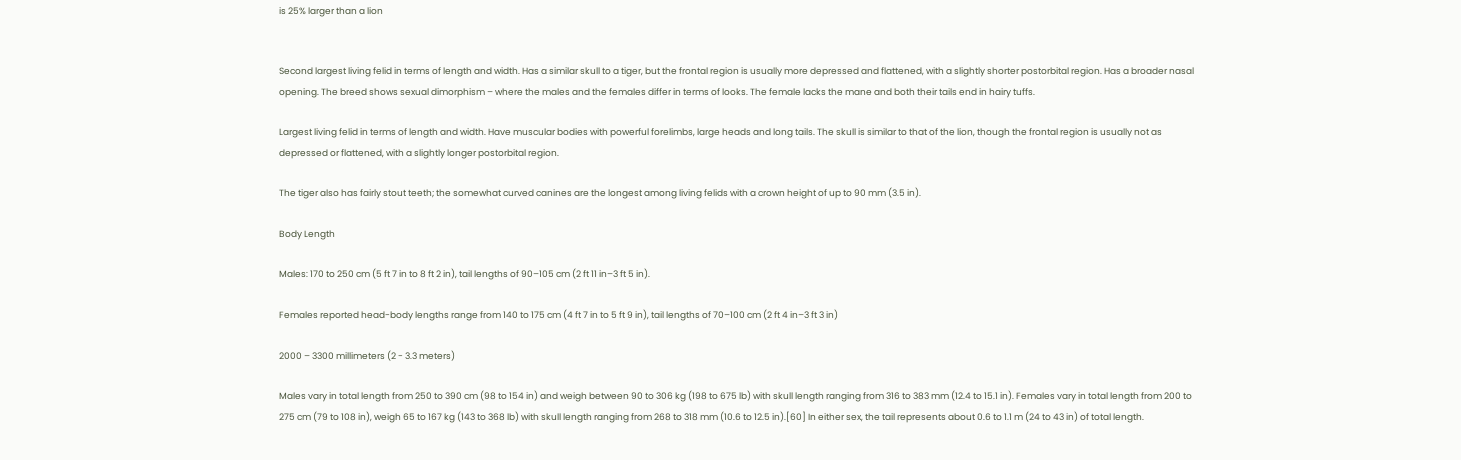is 25% larger than a lion


Second largest living felid in terms of length and width. Has a similar skull to a tiger, but the frontal region is usually more depressed and flattened, with a slightly shorter postorbital region. Has a broader nasal opening. The breed shows sexual dimorphism – where the males and the females differ in terms of looks. The female lacks the mane and both their tails end in hairy tuffs.

Largest living felid in terms of length and width. Have muscular bodies with powerful forelimbs, large heads and long tails. The skull is similar to that of the lion, though the frontal region is usually not as depressed or flattened, with a slightly longer postorbital region.

The tiger also has fairly stout teeth; the somewhat curved canines are the longest among living felids with a crown height of up to 90 mm (3.5 in).

Body Length

Males: 170 to 250 cm (5 ft 7 in to 8 ft 2 in), tail lengths of 90–105 cm (2 ft 11 in–3 ft 5 in).

Females reported head-body lengths range from 140 to 175 cm (4 ft 7 in to 5 ft 9 in), tail lengths of 70–100 cm (2 ft 4 in–3 ft 3 in)

2000 – 3300 millimeters (2 - 3.3 meters)

Males vary in total length from 250 to 390 cm (98 to 154 in) and weigh between 90 to 306 kg (198 to 675 lb) with skull length ranging from 316 to 383 mm (12.4 to 15.1 in). Females vary in total length from 200 to 275 cm (79 to 108 in), weigh 65 to 167 kg (143 to 368 lb) with skull length ranging from 268 to 318 mm (10.6 to 12.5 in).[60] In either sex, the tail represents about 0.6 to 1.1 m (24 to 43 in) of total length.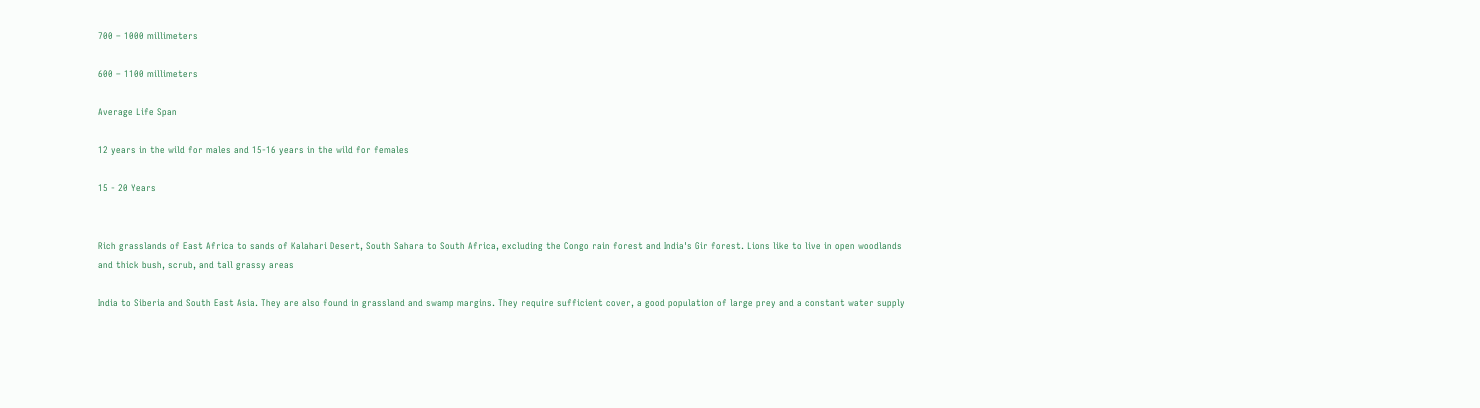700 – 1000 millimeters

600 – 1100 millimeters

Average Life Span

12 years in the wild for males and 15-16 years in the wild for females

15 - 20 Years


Rich grasslands of East Africa to sands of Kalahari Desert, South Sahara to South Africa, excluding the Congo rain forest and India's Gir forest. Lions like to live in open woodlands and thick bush, scrub, and tall grassy areas

India to Siberia and South East Asia. They are also found in grassland and swamp margins. They require sufficient cover, a good population of large prey and a constant water supply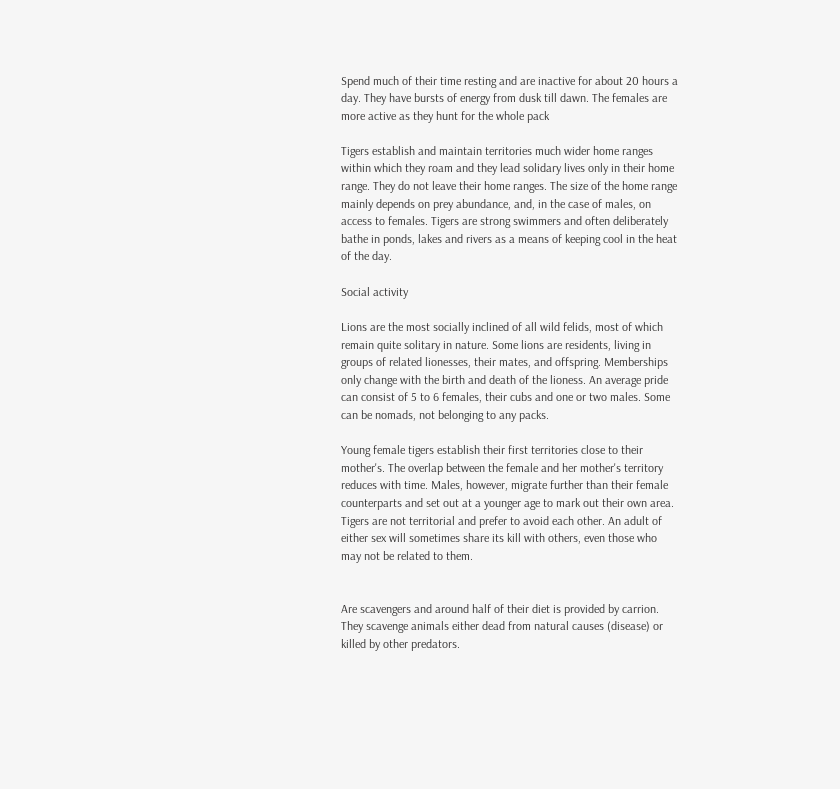Spend much of their time resting and are inactive for about 20 hours a day. They have bursts of energy from dusk till dawn. The females are more active as they hunt for the whole pack

Tigers establish and maintain territories much wider home ranges within which they roam and they lead solidary lives only in their home range. They do not leave their home ranges. The size of the home range mainly depends on prey abundance, and, in the case of males, on access to females. Tigers are strong swimmers and often deliberately bathe in ponds, lakes and rivers as a means of keeping cool in the heat of the day.

Social activity

Lions are the most socially inclined of all wild felids, most of which remain quite solitary in nature. Some lions are residents, living in groups of related lionesses, their mates, and offspring. Memberships only change with the birth and death of the lioness. An average pride can consist of 5 to 6 females, their cubs and one or two males. Some can be nomads, not belonging to any packs.

Young female tigers establish their first territories close to their mother's. The overlap between the female and her mother's territory reduces with time. Males, however, migrate further than their female counterparts and set out at a younger age to mark out their own area. Tigers are not territorial and prefer to avoid each other. An adult of either sex will sometimes share its kill with others, even those who may not be related to them.


Are scavengers and around half of their diet is provided by carrion. They scavenge animals either dead from natural causes (disease) or killed by other predators.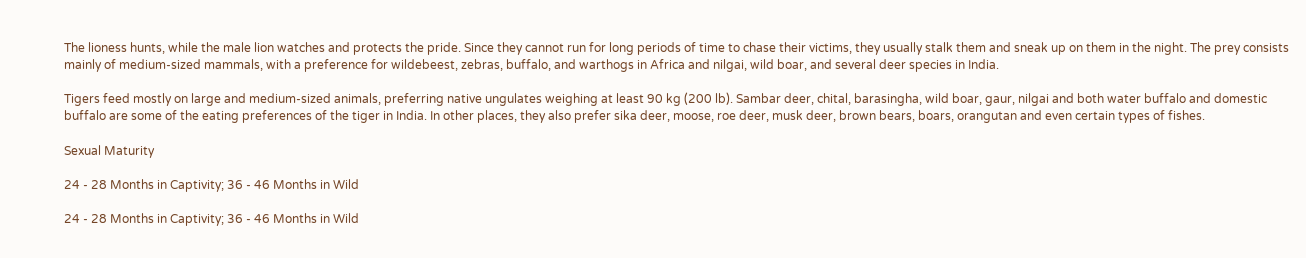The lioness hunts, while the male lion watches and protects the pride. Since they cannot run for long periods of time to chase their victims, they usually stalk them and sneak up on them in the night. The prey consists mainly of medium-sized mammals, with a preference for wildebeest, zebras, buffalo, and warthogs in Africa and nilgai, wild boar, and several deer species in India.

Tigers feed mostly on large and medium-sized animals, preferring native ungulates weighing at least 90 kg (200 lb). Sambar deer, chital, barasingha, wild boar, gaur, nilgai and both water buffalo and domestic buffalo are some of the eating preferences of the tiger in India. In other places, they also prefer sika deer, moose, roe deer, musk deer, brown bears, boars, orangutan and even certain types of fishes.

Sexual Maturity

24 - 28 Months in Captivity; 36 - 46 Months in Wild

24 - 28 Months in Captivity; 36 - 46 Months in Wild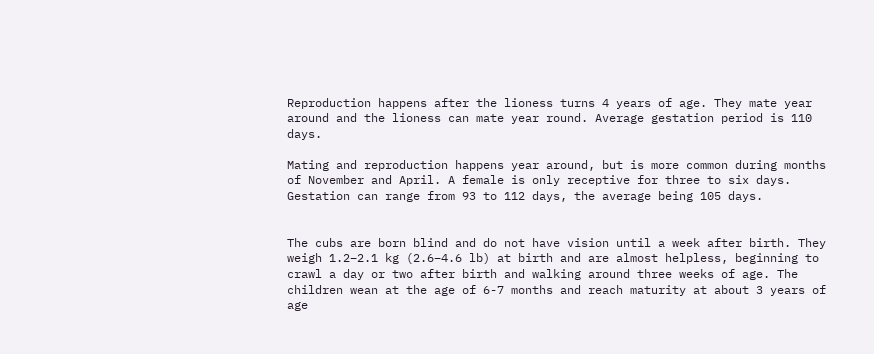Reproduction happens after the lioness turns 4 years of age. They mate year around and the lioness can mate year round. Average gestation period is 110 days.

Mating and reproduction happens year around, but is more common during months of November and April. A female is only receptive for three to six days. Gestation can range from 93 to 112 days, the average being 105 days.


The cubs are born blind and do not have vision until a week after birth. They weigh 1.2–2.1 kg (2.6–4.6 lb) at birth and are almost helpless, beginning to crawl a day or two after birth and walking around three weeks of age. The children wean at the age of 6-7 months and reach maturity at about 3 years of age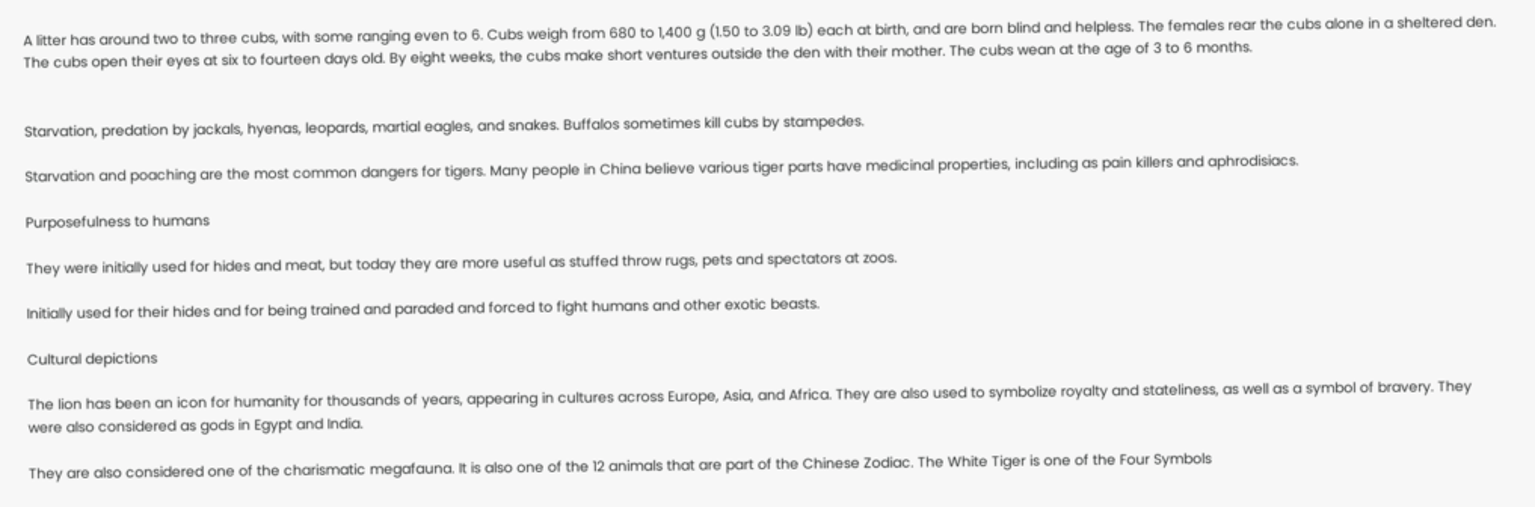A litter has around two to three cubs, with some ranging even to 6. Cubs weigh from 680 to 1,400 g (1.50 to 3.09 lb) each at birth, and are born blind and helpless. The females rear the cubs alone in a sheltered den. The cubs open their eyes at six to fourteen days old. By eight weeks, the cubs make short ventures outside the den with their mother. The cubs wean at the age of 3 to 6 months.


Starvation, predation by jackals, hyenas, leopards, martial eagles, and snakes. Buffalos sometimes kill cubs by stampedes.

Starvation and poaching are the most common dangers for tigers. Many people in China believe various tiger parts have medicinal properties, including as pain killers and aphrodisiacs.

Purposefulness to humans

They were initially used for hides and meat, but today they are more useful as stuffed throw rugs, pets and spectators at zoos.

Initially used for their hides and for being trained and paraded and forced to fight humans and other exotic beasts.

Cultural depictions

The lion has been an icon for humanity for thousands of years, appearing in cultures across Europe, Asia, and Africa. They are also used to symbolize royalty and stateliness, as well as a symbol of bravery. They were also considered as gods in Egypt and India.

They are also considered one of the charismatic megafauna. It is also one of the 12 animals that are part of the Chinese Zodiac. The White Tiger is one of the Four Symbols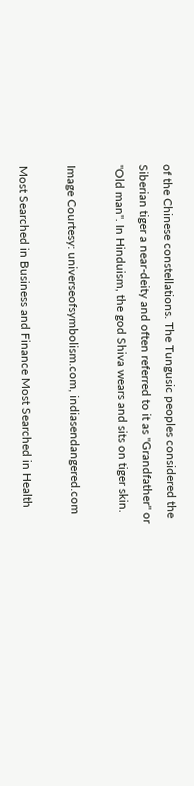of the Chinese constellations. The Tungusic peoples considered the Siberian tiger a near-deity and often referred to it as "Grandfather" or "Old man". In Hinduism, the god Shiva wears and sits on tiger skin.

Image Courtesy: universeofsymbolism.com, indiasendangered.com

Most Searched in Business and Finance Most Searched in Health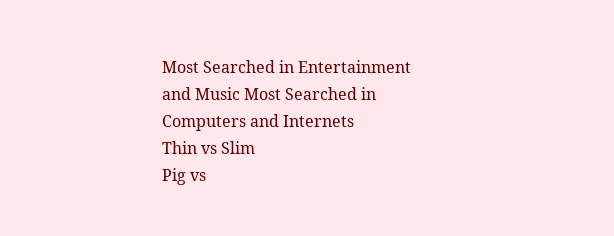Most Searched in Entertainment and Music Most Searched in Computers and Internets
Thin vs Slim
Pig vs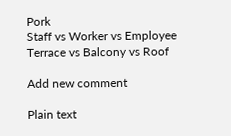Pork
Staff vs Worker vs Employee
Terrace vs Balcony vs Roof

Add new comment

Plain text